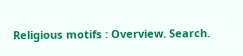Religious motifs : Overview. Search.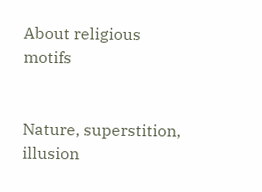About religious motifs


Nature, superstition, illusion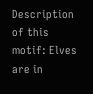Description of this motif: Elves are in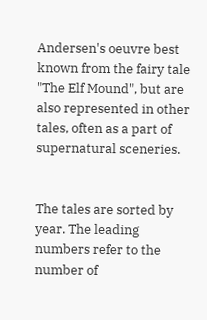Andersen's oeuvre best known from the fairy tale "The Elf Mound", but are also represented in other tales, often as a part of supernatural sceneries.


The tales are sorted by year. The leading numbers refer to the number of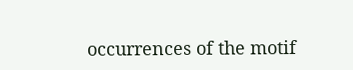occurrences of the motif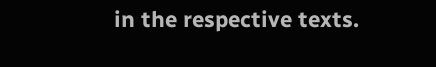in the respective texts.